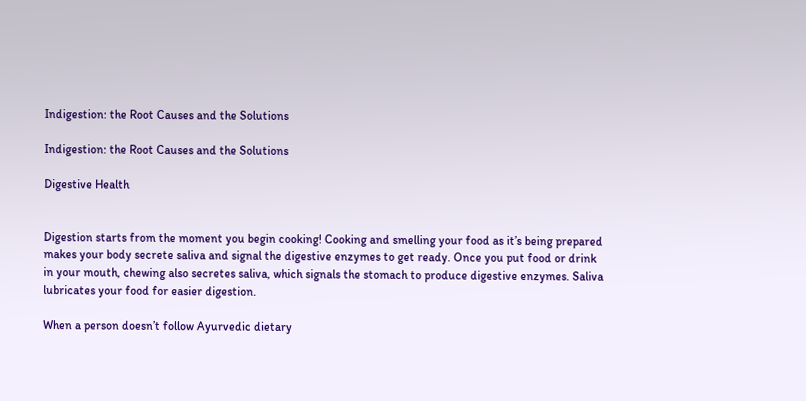Indigestion: the Root Causes and the Solutions

Indigestion: the Root Causes and the Solutions

Digestive Health


Digestion starts from the moment you begin cooking! Cooking and smelling your food as it’s being prepared makes your body secrete saliva and signal the digestive enzymes to get ready. Once you put food or drink in your mouth, chewing also secretes saliva, which signals the stomach to produce digestive enzymes. Saliva lubricates your food for easier digestion.

When a person doesn’t follow Ayurvedic dietary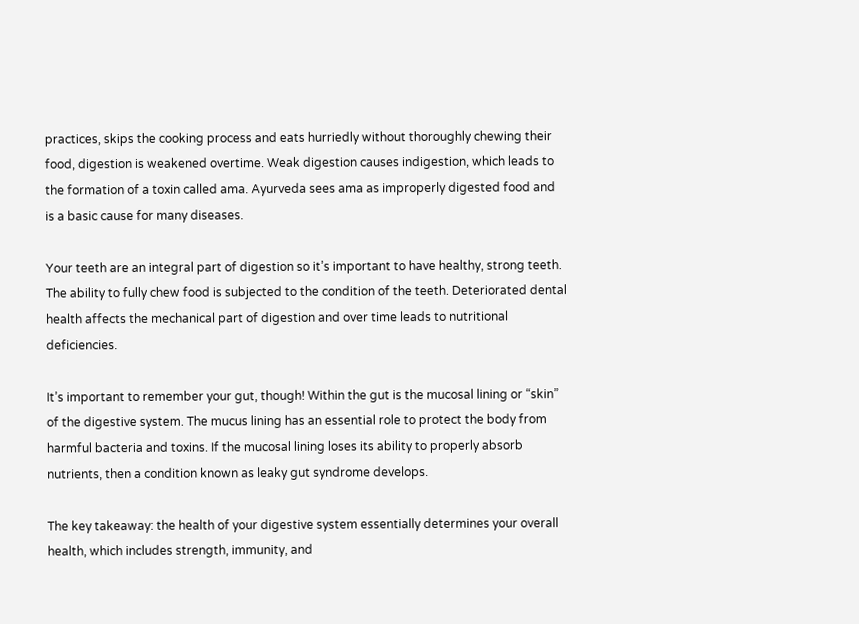practices, skips the cooking process and eats hurriedly without thoroughly chewing their food, digestion is weakened overtime. Weak digestion causes indigestion, which leads to the formation of a toxin called ama. Ayurveda sees ama as improperly digested food and is a basic cause for many diseases.

Your teeth are an integral part of digestion so it’s important to have healthy, strong teeth. The ability to fully chew food is subjected to the condition of the teeth. Deteriorated dental health affects the mechanical part of digestion and over time leads to nutritional deficiencies.

It’s important to remember your gut, though! Within the gut is the mucosal lining or “skin” of the digestive system. The mucus lining has an essential role to protect the body from harmful bacteria and toxins. If the mucosal lining loses its ability to properly absorb nutrients, then a condition known as leaky gut syndrome develops.

The key takeaway: the health of your digestive system essentially determines your overall health, which includes strength, immunity, and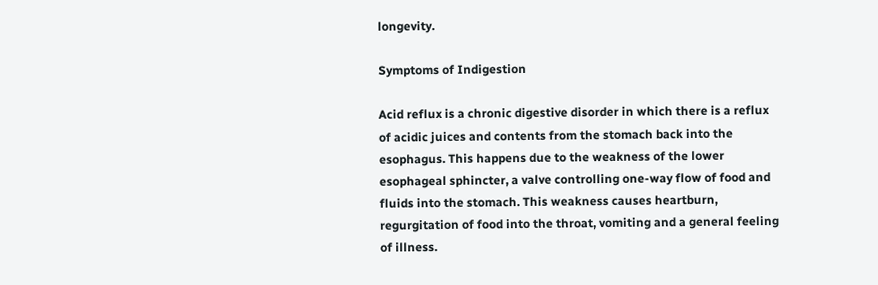longevity.

Symptoms of Indigestion

Acid reflux is a chronic digestive disorder in which there is a reflux of acidic juices and contents from the stomach back into the esophagus. This happens due to the weakness of the lower esophageal sphincter, a valve controlling one-way flow of food and fluids into the stomach. This weakness causes heartburn, regurgitation of food into the throat, vomiting and a general feeling of illness.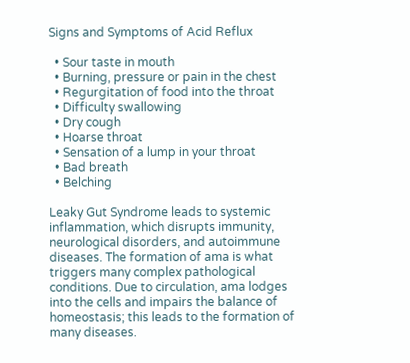Signs and Symptoms of Acid Reflux

  • Sour taste in mouth
  • Burning, pressure or pain in the chest
  • Regurgitation of food into the throat
  • Difficulty swallowing
  • Dry cough
  • Hoarse throat
  • Sensation of a lump in your throat
  • Bad breath
  • Belching

Leaky Gut Syndrome leads to systemic inflammation, which disrupts immunity, neurological disorders, and autoimmune diseases. The formation of ama is what triggers many complex pathological conditions. Due to circulation, ama lodges into the cells and impairs the balance of homeostasis; this leads to the formation of many diseases.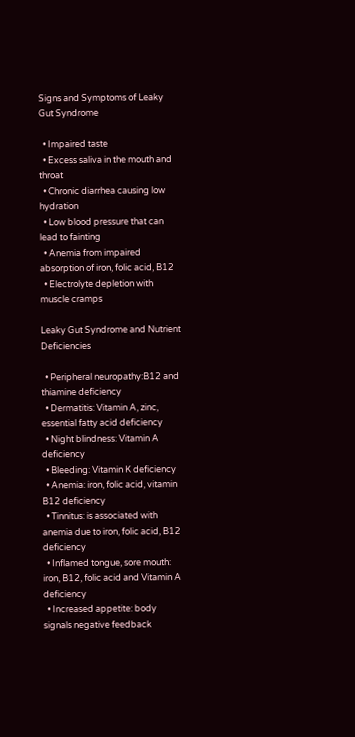Signs and Symptoms of Leaky Gut Syndrome

  • Impaired taste
  • Excess saliva in the mouth and throat
  • Chronic diarrhea causing low hydration
  • Low blood pressure that can lead to fainting
  • Anemia from impaired absorption of iron, folic acid, B12
  • Electrolyte depletion with muscle cramps

Leaky Gut Syndrome and Nutrient Deficiencies

  • Peripheral neuropathy:B12 and thiamine deficiency
  • Dermatitis: Vitamin A, zinc, essential fatty acid deficiency
  • Night blindness: Vitamin A deficiency
  • Bleeding: Vitamin K deficiency
  • Anemia: iron, folic acid, vitamin B12 deficiency
  • Tinnitus: is associated with anemia due to iron, folic acid, B12 deficiency
  • Inflamed tongue, sore mouth: iron, B12, folic acid and Vitamin A deficiency
  • Increased appetite: body signals negative feedback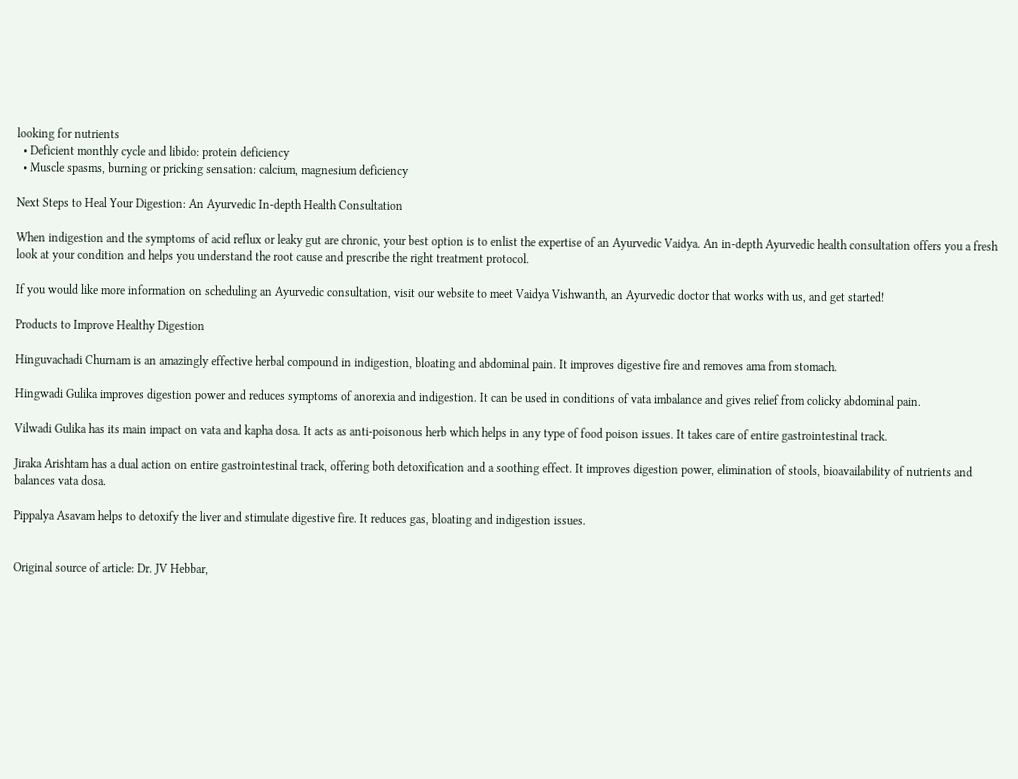looking for nutrients
  • Deficient monthly cycle and libido: protein deficiency
  • Muscle spasms, burning or pricking sensation: calcium, magnesium deficiency

Next Steps to Heal Your Digestion: An Ayurvedic In-depth Health Consultation

When indigestion and the symptoms of acid reflux or leaky gut are chronic, your best option is to enlist the expertise of an Ayurvedic Vaidya. An in-depth Ayurvedic health consultation offers you a fresh look at your condition and helps you understand the root cause and prescribe the right treatment protocol.

If you would like more information on scheduling an Ayurvedic consultation, visit our website to meet Vaidya Vishwanth, an Ayurvedic doctor that works with us, and get started!

Products to Improve Healthy Digestion

Hinguvachadi Churnam is an amazingly effective herbal compound in indigestion, bloating and abdominal pain. It improves digestive fire and removes ama from stomach.

Hingwadi Gulika improves digestion power and reduces symptoms of anorexia and indigestion. It can be used in conditions of vata imbalance and gives relief from colicky abdominal pain.

Vilwadi Gulika has its main impact on vata and kapha dosa. It acts as anti-poisonous herb which helps in any type of food poison issues. It takes care of entire gastrointestinal track.

Jiraka Arishtam has a dual action on entire gastrointestinal track, offering both detoxification and a soothing effect. It improves digestion power, elimination of stools, bioavailability of nutrients and balances vata dosa.

Pippalya Asavam helps to detoxify the liver and stimulate digestive fire. It reduces gas, bloating and indigestion issues.


Original source of article: Dr. JV Hebbar,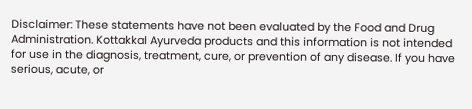Disclaimer: These statements have not been evaluated by the Food and Drug Administration. Kottakkal Ayurveda products and this information is not intended for use in the diagnosis, treatment, cure, or prevention of any disease. If you have serious, acute, or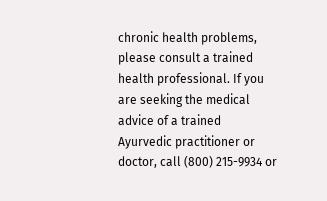chronic health problems, please consult a trained health professional. If you are seeking the medical advice of a trained Ayurvedic practitioner or doctor, call (800) 215-9934 or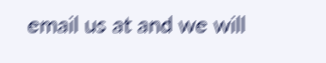email us at and we will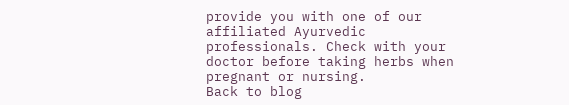provide you with one of our affiliated Ayurvedic professionals. Check with your doctor before taking herbs when pregnant or nursing.
Back to blog